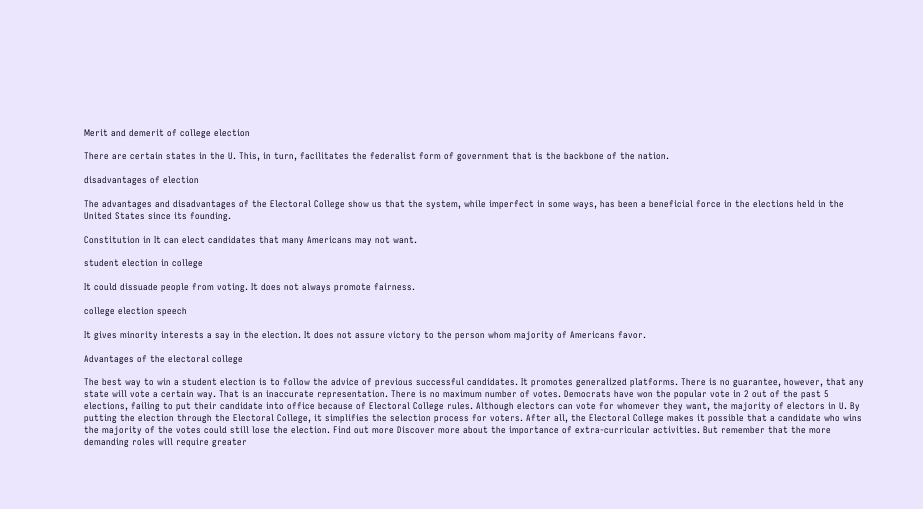Merit and demerit of college election

There are certain states in the U. This, in turn, facilitates the federalist form of government that is the backbone of the nation.

disadvantages of election

The advantages and disadvantages of the Electoral College show us that the system, while imperfect in some ways, has been a beneficial force in the elections held in the United States since its founding.

Constitution in It can elect candidates that many Americans may not want.

student election in college

It could dissuade people from voting. It does not always promote fairness.

college election speech

It gives minority interests a say in the election. It does not assure victory to the person whom majority of Americans favor.

Advantages of the electoral college

The best way to win a student election is to follow the advice of previous successful candidates. It promotes generalized platforms. There is no guarantee, however, that any state will vote a certain way. That is an inaccurate representation. There is no maximum number of votes. Democrats have won the popular vote in 2 out of the past 5 elections, failing to put their candidate into office because of Electoral College rules. Although electors can vote for whomever they want, the majority of electors in U. By putting the election through the Electoral College, it simplifies the selection process for voters. After all, the Electoral College makes it possible that a candidate who wins the majority of the votes could still lose the election. Find out more Discover more about the importance of extra-curricular activities. But remember that the more demanding roles will require greater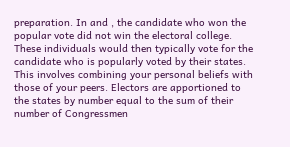preparation. In and , the candidate who won the popular vote did not win the electoral college. These individuals would then typically vote for the candidate who is popularly voted by their states. This involves combining your personal beliefs with those of your peers. Electors are apportioned to the states by number equal to the sum of their number of Congressmen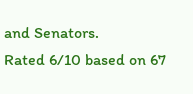and Senators.
Rated 6/10 based on 67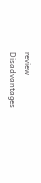review
Disadvantages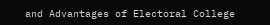and Advantages of Electoral College